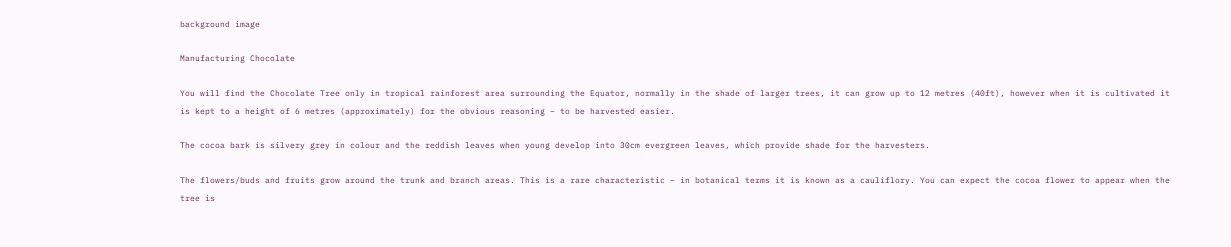background image

Manufacturing Chocolate

You will find the Chocolate Tree only in tropical rainforest area surrounding the Equator, normally in the shade of larger trees, it can grow up to 12 metres (40ft), however when it is cultivated it is kept to a height of 6 metres (approximately) for the obvious reasoning – to be harvested easier.

The cocoa bark is silvery grey in colour and the reddish leaves when young develop into 30cm evergreen leaves, which provide shade for the harvesters.

The flowers/buds and fruits grow around the trunk and branch areas. This is a rare characteristic – in botanical terms it is known as a cauliflory. You can expect the cocoa flower to appear when the tree is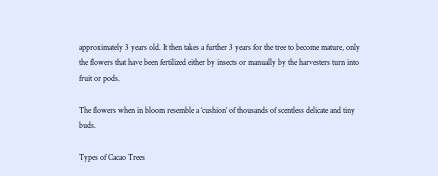approximately 3 years old. It then takes a further 3 years for the tree to become mature, only the flowers that have been fertilized either by insects or manually by the harvesters turn into fruit or pods.

The flowers when in bloom resemble a ‘cushion’ of thousands of scentless delicate and tiny buds.

Types of Cacao Trees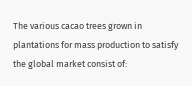The various cacao trees grown in plantations for mass production to satisfy the global market consist of: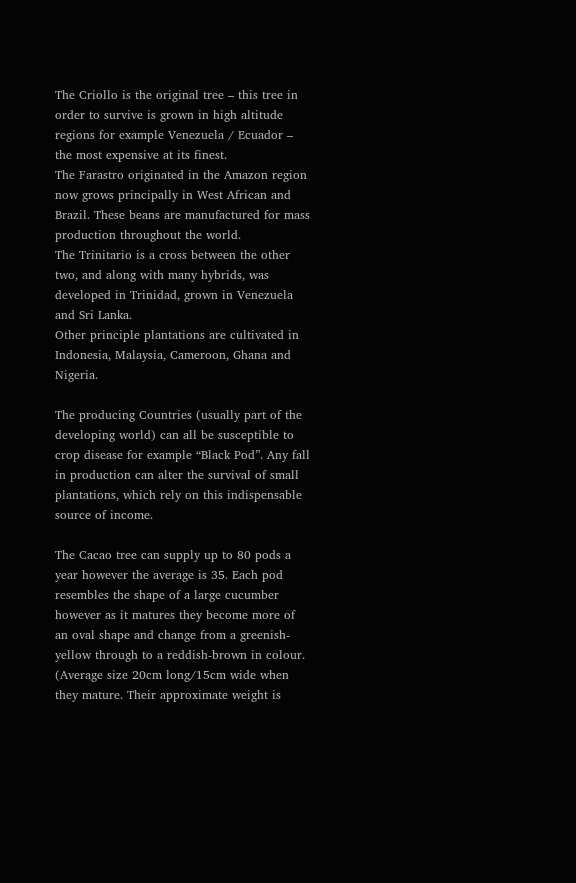The Criollo is the original tree – this tree in order to survive is grown in high altitude regions for example Venezuela / Ecuador – the most expensive at its finest.
The Farastro originated in the Amazon region now grows principally in West African and Brazil. These beans are manufactured for mass production throughout the world.
The Trinitario is a cross between the other two, and along with many hybrids, was developed in Trinidad, grown in Venezuela and Sri Lanka.
Other principle plantations are cultivated in Indonesia, Malaysia, Cameroon, Ghana and Nigeria.

The producing Countries (usually part of the developing world) can all be susceptible to crop disease for example “Black Pod”. Any fall in production can alter the survival of small plantations, which rely on this indispensable source of income.

The Cacao tree can supply up to 80 pods a year however the average is 35. Each pod resembles the shape of a large cucumber however as it matures they become more of an oval shape and change from a greenish-yellow through to a reddish-brown in colour. (Average size 20cm long/15cm wide when they mature. Their approximate weight is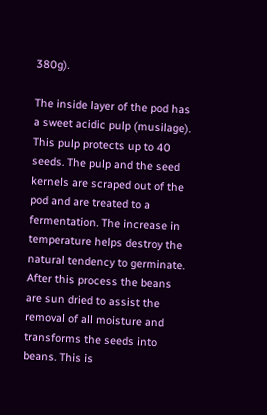380g).

The inside layer of the pod has a sweet acidic pulp (musilage). This pulp protects up to 40 seeds. The pulp and the seed kernels are scraped out of the pod and are treated to a fermentation. The increase in temperature helps destroy the natural tendency to germinate. After this process the beans are sun dried to assist the removal of all moisture and transforms the seeds into beans. This is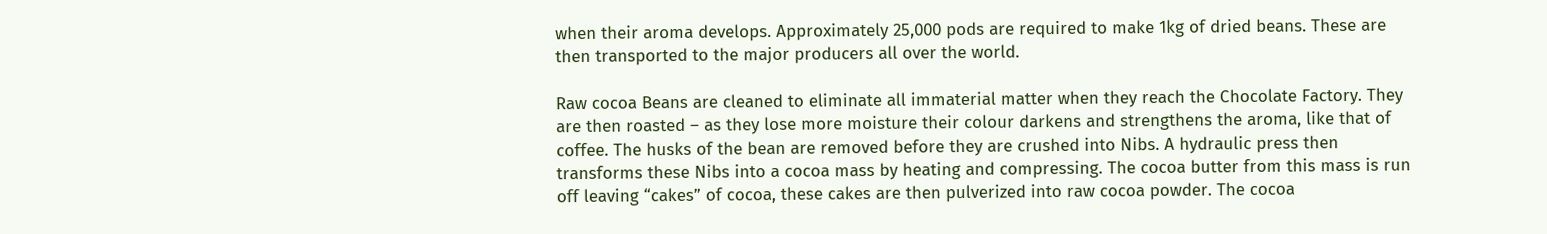when their aroma develops. Approximately 25,000 pods are required to make 1kg of dried beans. These are then transported to the major producers all over the world.

Raw cocoa Beans are cleaned to eliminate all immaterial matter when they reach the Chocolate Factory. They are then roasted – as they lose more moisture their colour darkens and strengthens the aroma, like that of coffee. The husks of the bean are removed before they are crushed into Nibs. A hydraulic press then transforms these Nibs into a cocoa mass by heating and compressing. The cocoa butter from this mass is run off leaving “cakes” of cocoa, these cakes are then pulverized into raw cocoa powder. The cocoa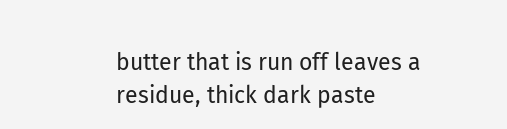butter that is run off leaves a residue, thick dark paste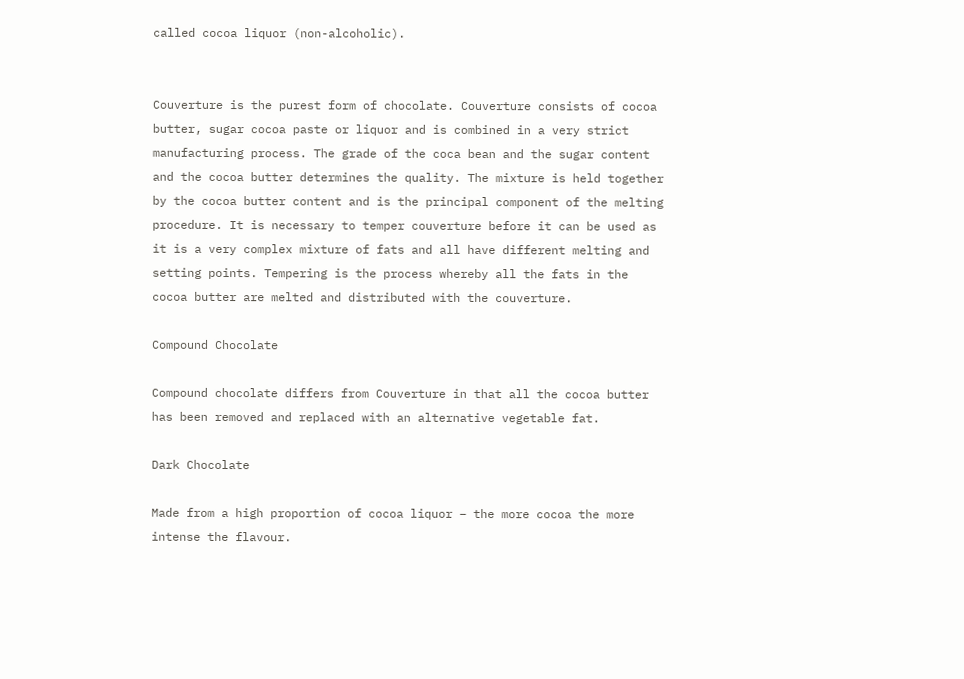called cocoa liquor (non-alcoholic).


Couverture is the purest form of chocolate. Couverture consists of cocoa butter, sugar cocoa paste or liquor and is combined in a very strict manufacturing process. The grade of the coca bean and the sugar content and the cocoa butter determines the quality. The mixture is held together by the cocoa butter content and is the principal component of the melting procedure. It is necessary to temper couverture before it can be used as it is a very complex mixture of fats and all have different melting and setting points. Tempering is the process whereby all the fats in the cocoa butter are melted and distributed with the couverture.

Compound Chocolate

Compound chocolate differs from Couverture in that all the cocoa butter has been removed and replaced with an alternative vegetable fat.

Dark Chocolate

Made from a high proportion of cocoa liquor – the more cocoa the more intense the flavour.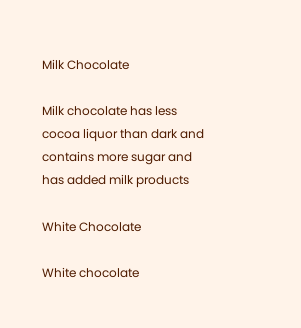Milk Chocolate

Milk chocolate has less cocoa liquor than dark and contains more sugar and has added milk products

White Chocolate

White chocolate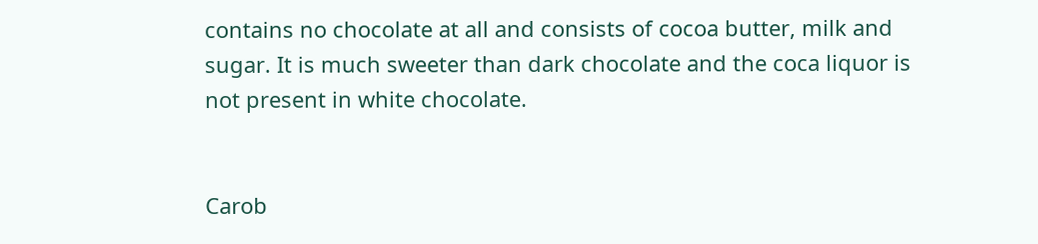contains no chocolate at all and consists of cocoa butter, milk and sugar. It is much sweeter than dark chocolate and the coca liquor is not present in white chocolate.


Carob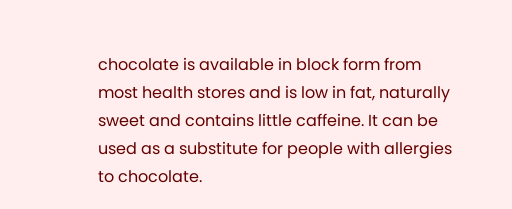chocolate is available in block form from most health stores and is low in fat, naturally sweet and contains little caffeine. It can be used as a substitute for people with allergies to chocolate.